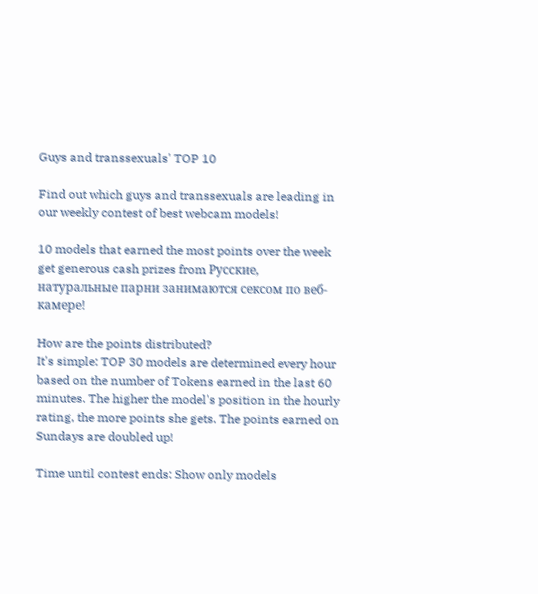Guys and transsexuals' TOP 10

Find out which guys and transsexuals are leading in our weekly contest of best webcam models!

10 models that earned the most points over the week get generous cash prizes from Русские, натуральные парни занимаются сексом по веб-камере!

How are the points distributed?
It's simple: TOP 30 models are determined every hour based on the number of Tokens earned in the last 60 minutes. The higher the model's position in the hourly rating, the more points she gets. The points earned on Sundays are doubled up!

Time until contest ends: Show only models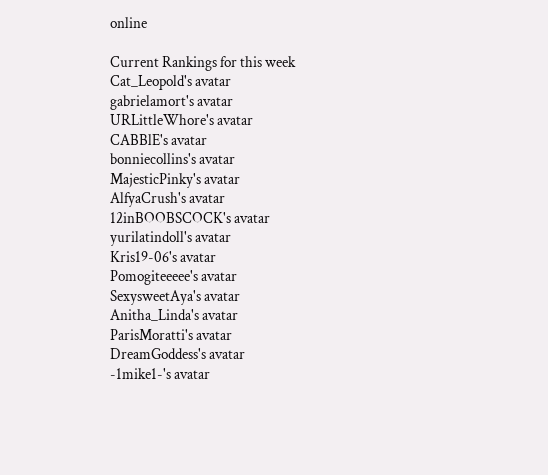online

Current Rankings for this week
Cat_Leopold's avatar
gabrielamort's avatar
URLittleWhore's avatar
CABBlE's avatar
bonniecollins's avatar
MajesticPinky's avatar
AlfyaCrush's avatar
12inBOOBSCOCK's avatar
yurilatindoll's avatar
Kris19-06's avatar
Pomogiteeeee's avatar
SexysweetAya's avatar
Anitha_Linda's avatar
ParisMoratti's avatar
DreamGoddess's avatar
-1mike1-'s avatar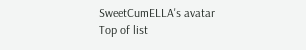SweetCumELLA's avatar
Top of list